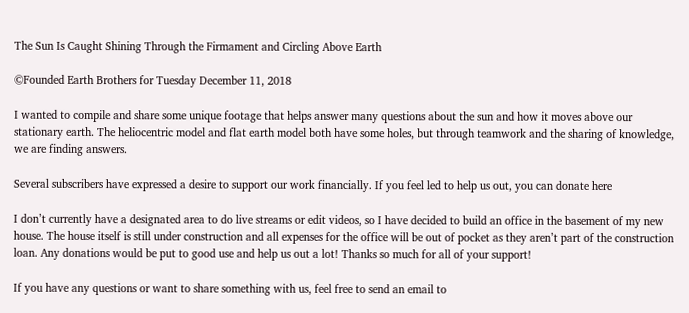The Sun Is Caught Shining Through the Firmament and Circling Above Earth

©Founded Earth Brothers for Tuesday December 11, 2018

I wanted to compile and share some unique footage that helps answer many questions about the sun and how it moves above our stationary earth. The heliocentric model and flat earth model both have some holes, but through teamwork and the sharing of knowledge, we are finding answers.

Several subscribers have expressed a desire to support our work financially. If you feel led to help us out, you can donate here

I don’t currently have a designated area to do live streams or edit videos, so I have decided to build an office in the basement of my new house. The house itself is still under construction and all expenses for the office will be out of pocket as they aren’t part of the construction loan. Any donations would be put to good use and help us out a lot! Thanks so much for all of your support!

If you have any questions or want to share something with us, feel free to send an email to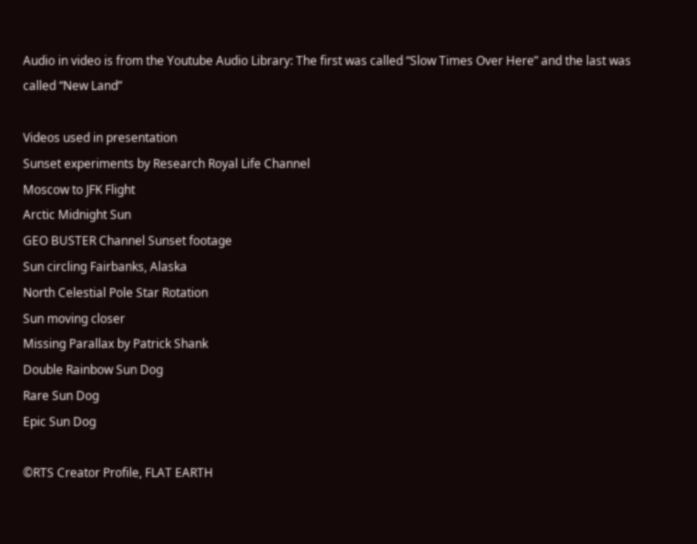Audio in video is from the Youtube Audio Library: The first was called “Slow Times Over Here” and the last was called “New Land”

Videos used in presentation
Sunset experiments by Research Royal Life Channel
Moscow to JFK Flight
Arctic Midnight Sun
GEO BUSTER Channel Sunset footage
Sun circling Fairbanks, Alaska
North Celestial Pole Star Rotation
Sun moving closer
Missing Parallax by Patrick Shank
Double Rainbow Sun Dog
Rare Sun Dog
Epic Sun Dog

©RTS Creator Profile, FLAT EARTH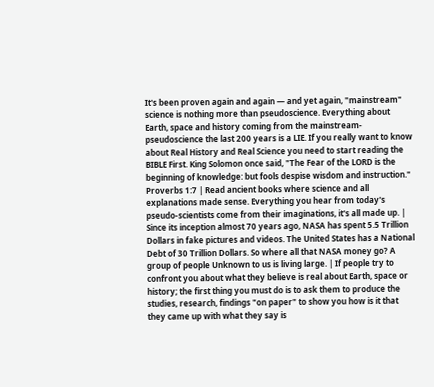It's been proven again and again — and yet again, "mainstream" science is nothing more than pseudoscience. Everything about Earth, space and history coming from the mainstream-pseudoscience the last 200 years is a LIE. If you really want to know about Real History and Real Science you need to start reading the BIBLE First. King Solomon once said, "The Fear of the LORD is the beginning of knowledge: but fools despise wisdom and instruction." Proverbs 1:7 | Read ancient books where science and all explanations made sense. Everything you hear from today's pseudo-scientists come from their imaginations, it's all made up. | Since its inception almost 70 years ago, NASA has spent 5.5 Trillion Dollars in fake pictures and videos. The United States has a National Debt of 30 Trillion Dollars. So where all that NASA money go? A group of people Unknown to us is living large. | If people try to confront you about what they believe is real about Earth, space or history; the first thing you must do is to ask them to produce the studies, research, findings "on paper" to show you how is it that they came up with what they say is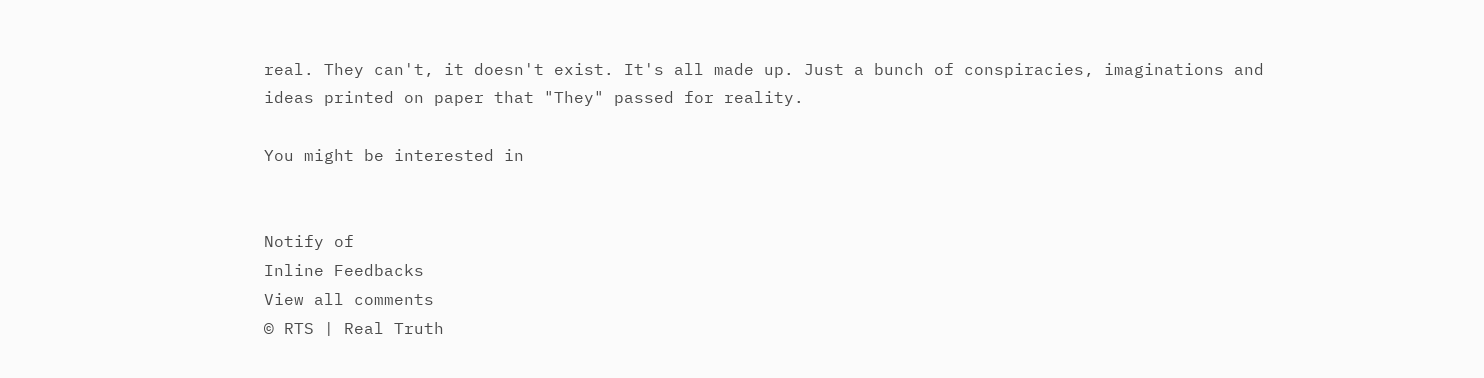real. They can't, it doesn't exist. It's all made up. Just a bunch of conspiracies, imaginations and ideas printed on paper that "They" passed for reality.

You might be interested in


Notify of
Inline Feedbacks
View all comments
© RTS | Real Truth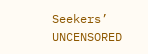Seekers’ UNCENSORED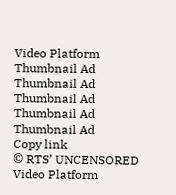Video Platform
Thumbnail Ad
Thumbnail Ad
Thumbnail Ad
Thumbnail Ad
Thumbnail Ad
Copy link
© RTS’ UNCENSORED Video Platform